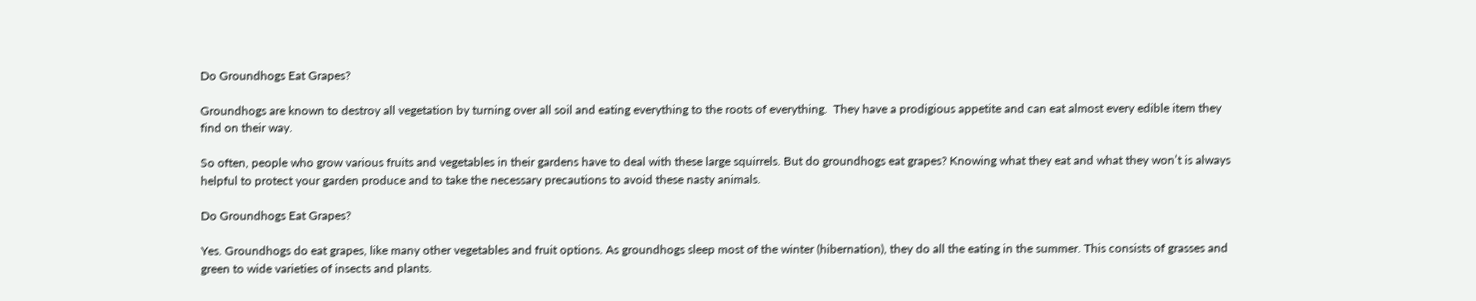Do Groundhogs Eat Grapes?

Groundhogs are known to destroy all vegetation by turning over all soil and eating everything to the roots of everything.  They have a prodigious appetite and can eat almost every edible item they find on their way.

So often, people who grow various fruits and vegetables in their gardens have to deal with these large squirrels. But do groundhogs eat grapes? Knowing what they eat and what they won’t is always helpful to protect your garden produce and to take the necessary precautions to avoid these nasty animals.

Do Groundhogs Eat Grapes?

Yes. Groundhogs do eat grapes, like many other vegetables and fruit options. As groundhogs sleep most of the winter (hibernation), they do all the eating in the summer. This consists of grasses and green to wide varieties of insects and plants.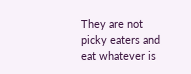They are not picky eaters and eat whatever is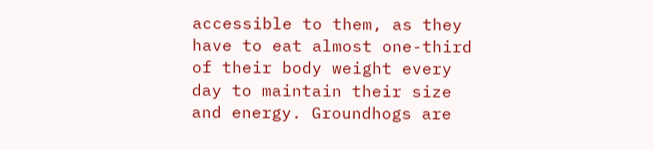accessible to them, as they have to eat almost one-third of their body weight every day to maintain their size and energy. Groundhogs are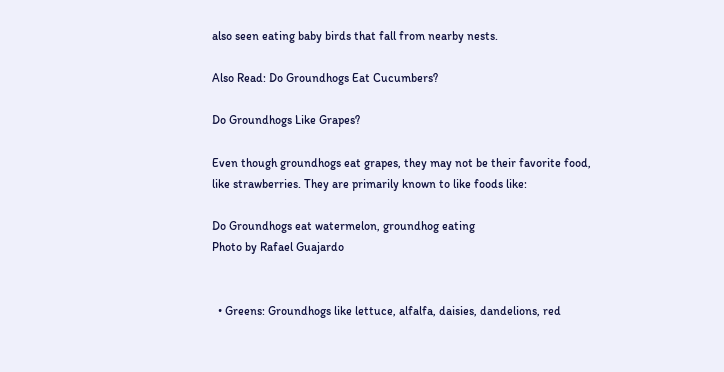also seen eating baby birds that fall from nearby nests.

Also Read: Do Groundhogs Eat Cucumbers?

Do Groundhogs Like Grapes?

Even though groundhogs eat grapes, they may not be their favorite food, like strawberries. They are primarily known to like foods like:

Do Groundhogs eat watermelon, groundhog eating
Photo by Rafael Guajardo


  • Greens: Groundhogs like lettuce, alfalfa, daisies, dandelions, red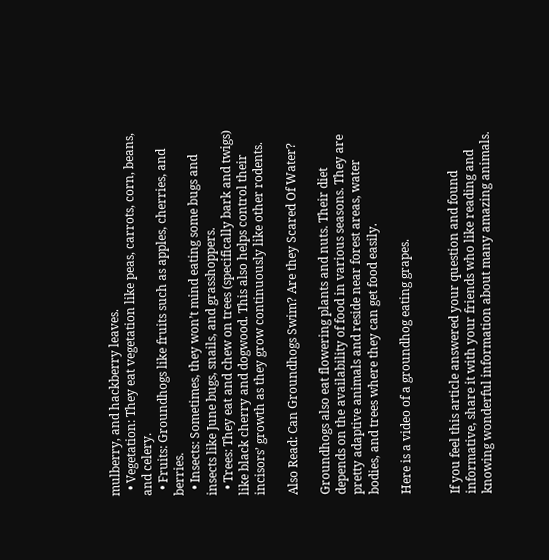mulberry, and hackberry leaves.
  • Vegetation: They eat vegetation like peas, carrots, corn, beans, and celery.
  • Fruits: Groundhogs like fruits such as apples, cherries, and berries.
  • Insects: Sometimes, they won’t mind eating some bugs and insects like June bugs, snails, and grasshoppers.
  • Trees: They eat and chew on trees (specifically bark and twigs) like black cherry and dogwood. This also helps control their incisors’ growth as they grow continuously like other rodents.

Also Read: Can Groundhogs Swim? Are they Scared Of Water?

Groundhogs also eat flowering plants and nuts. Their diet depends on the availability of food in various seasons. They are pretty adaptive animals and reside near forest areas, water bodies, and trees where they can get food easily.

Here is a video of a groundhog eating grapes.


If you feel this article answered your question and found informative, share it with your friends who like reading and knowing wonderful information about many amazing animals.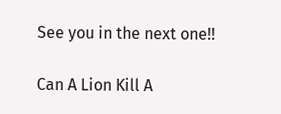See you in the next one!!

Can A Lion Kill A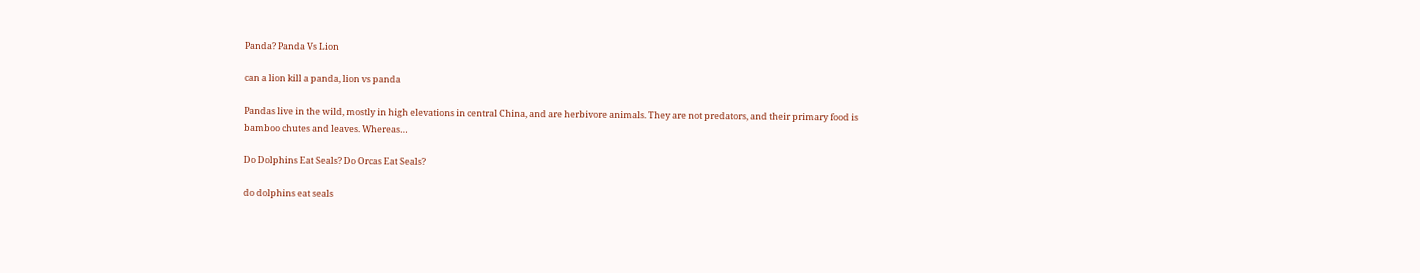Panda? Panda Vs Lion

can a lion kill a panda, lion vs panda

Pandas live in the wild, mostly in high elevations in central China, and are herbivore animals. They are not predators, and their primary food is bamboo chutes and leaves. Whereas…

Do Dolphins Eat Seals? Do Orcas Eat Seals?

do dolphins eat seals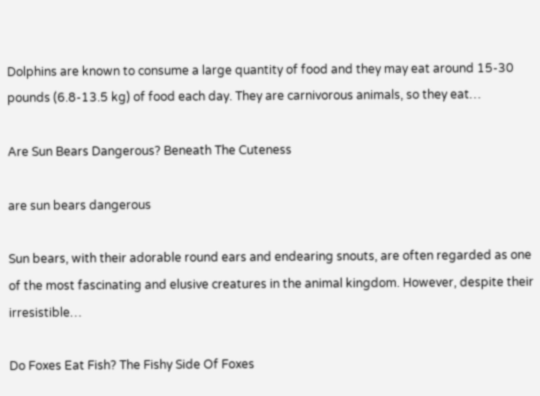Dolphins are known to consume a large quantity of food and they may eat around 15-30 pounds (6.8-13.5 kg) of food each day. They are carnivorous animals, so they eat…

Are Sun Bears Dangerous? Beneath The Cuteness

are sun bears dangerous

Sun bears, with their adorable round ears and endearing snouts, are often regarded as one of the most fascinating and elusive creatures in the animal kingdom. However, despite their irresistible…

Do Foxes Eat Fish? The Fishy Side Of Foxes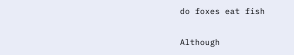do foxes eat fish

Although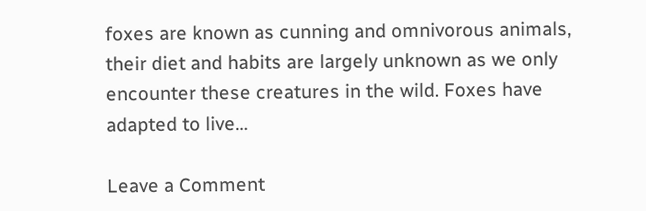foxes are known as cunning and omnivorous animals, their diet and habits are largely unknown as we only encounter these creatures in the wild. Foxes have adapted to live…

Leave a Comment